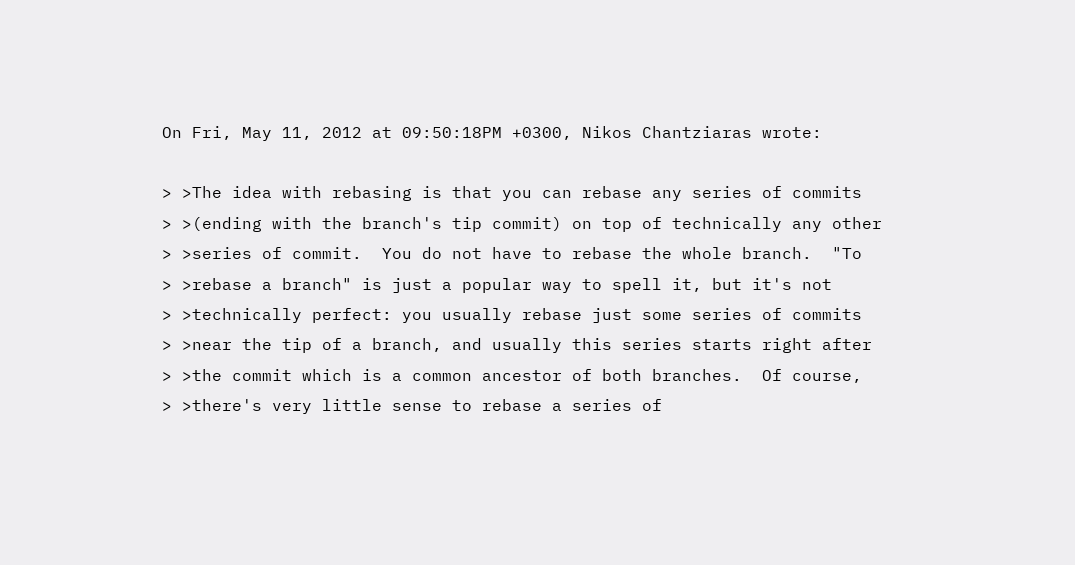On Fri, May 11, 2012 at 09:50:18PM +0300, Nikos Chantziaras wrote:

> >The idea with rebasing is that you can rebase any series of commits
> >(ending with the branch's tip commit) on top of technically any other
> >series of commit.  You do not have to rebase the whole branch.  "To
> >rebase a branch" is just a popular way to spell it, but it's not
> >technically perfect: you usually rebase just some series of commits
> >near the tip of a branch, and usually this series starts right after
> >the commit which is a common ancestor of both branches.  Of course,
> >there's very little sense to rebase a series of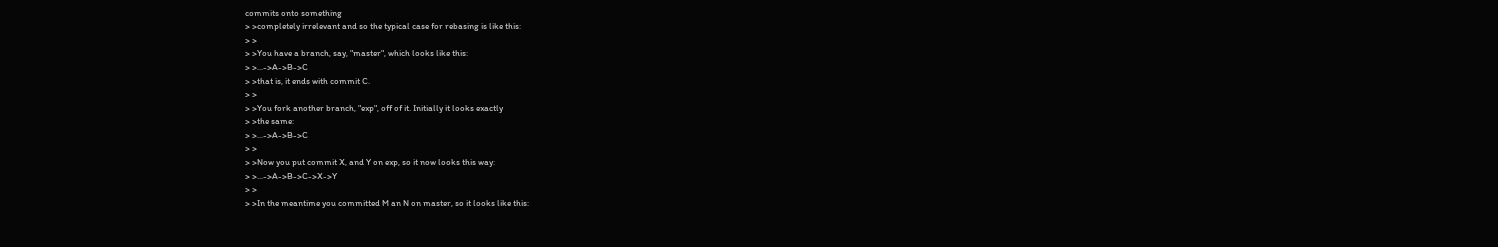commits onto something
> >completely irrelevant and so the typical case for rebasing is like this:
> >
> >You have a branch, say, "master", which looks like this:
> >...->A->B->C
> >that is, it ends with commit C.
> >
> >You fork another branch, "exp", off of it. Initially it looks exactly
> >the same:
> >...->A->B->C
> >
> >Now you put commit X, and Y on exp, so it now looks this way:
> >...->A->B->C->X->Y
> >
> >In the meantime you committed M an N on master, so it looks like this: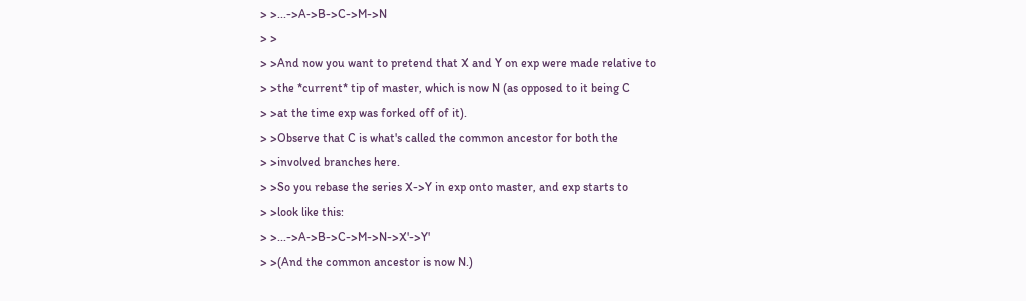> >...->A->B->C->M->N
> >
> >And now you want to pretend that X and Y on exp were made relative to
> >the *current* tip of master, which is now N (as opposed to it being C
> >at the time exp was forked off of it).
> >Observe that C is what's called the common ancestor for both the
> >involved branches here.
> >So you rebase the series X->Y in exp onto master, and exp starts to
> >look like this:
> >...->A->B->C->M->N->X'->Y'
> >(And the common ancestor is now N.)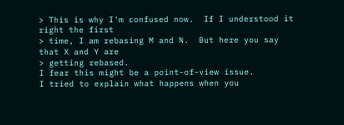> This is why I'm confused now.  If I understood it right the first
> time, I am rebasing M and N.  But here you say that X and Y are
> getting rebased.
I fear this might be a point-of-view issue.
I tried to explain what happens when you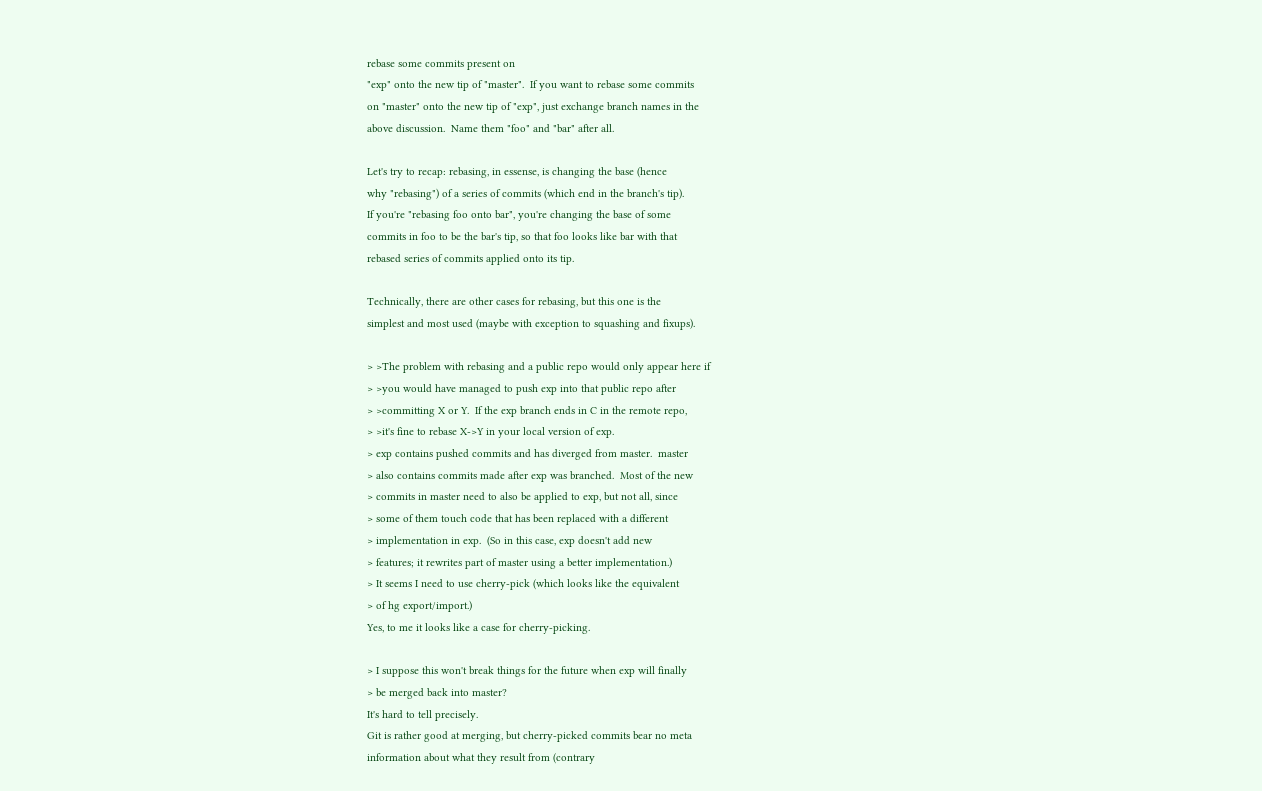rebase some commits present on
"exp" onto the new tip of "master".  If you want to rebase some commits
on "master" onto the new tip of "exp", just exchange branch names in the
above discussion.  Name them "foo" and "bar" after all.

Let's try to recap: rebasing, in essense, is changing the base (hence
why "rebasing") of a series of commits (which end in the branch's tip).
If you're "rebasing foo onto bar", you're changing the base of some
commits in foo to be the bar's tip, so that foo looks like bar with that
rebased series of commits applied onto its tip.

Technically, there are other cases for rebasing, but this one is the
simplest and most used (maybe with exception to squashing and fixups).

> >The problem with rebasing and a public repo would only appear here if
> >you would have managed to push exp into that public repo after
> >committing X or Y.  If the exp branch ends in C in the remote repo,
> >it's fine to rebase X->Y in your local version of exp.
> exp contains pushed commits and has diverged from master.  master
> also contains commits made after exp was branched.  Most of the new
> commits in master need to also be applied to exp, but not all, since
> some of them touch code that has been replaced with a different
> implementation in exp.  (So in this case, exp doesn't add new
> features; it rewrites part of master using a better implementation.)
> It seems I need to use cherry-pick (which looks like the equivalent
> of hg export/import.)
Yes, to me it looks like a case for cherry-picking.

> I suppose this won't break things for the future when exp will finally
> be merged back into master?
It's hard to tell precisely.
Git is rather good at merging, but cherry-picked commits bear no meta
information about what they result from (contrary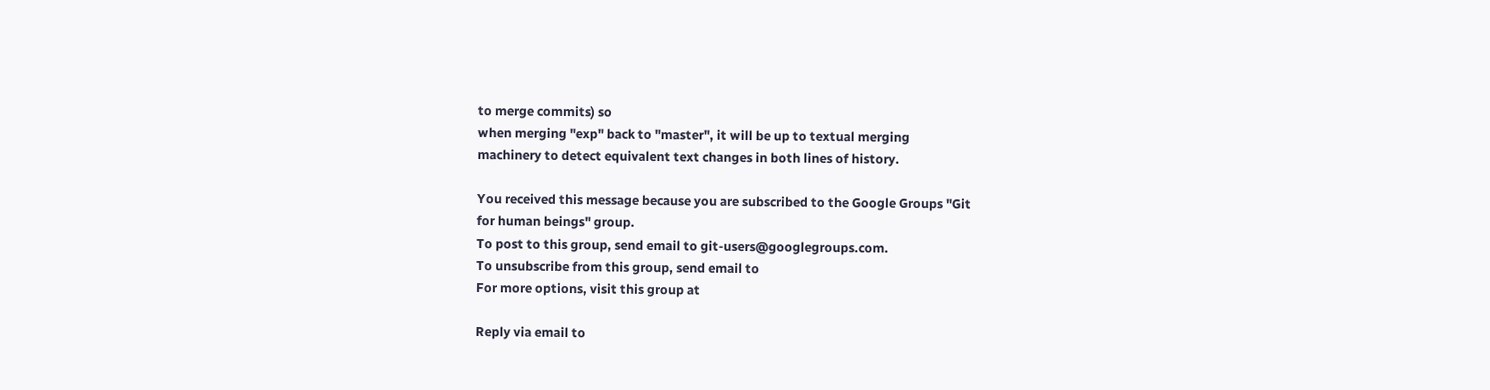to merge commits) so
when merging "exp" back to "master", it will be up to textual merging
machinery to detect equivalent text changes in both lines of history.

You received this message because you are subscribed to the Google Groups "Git
for human beings" group.
To post to this group, send email to git-users@googlegroups.com.
To unsubscribe from this group, send email to
For more options, visit this group at

Reply via email to